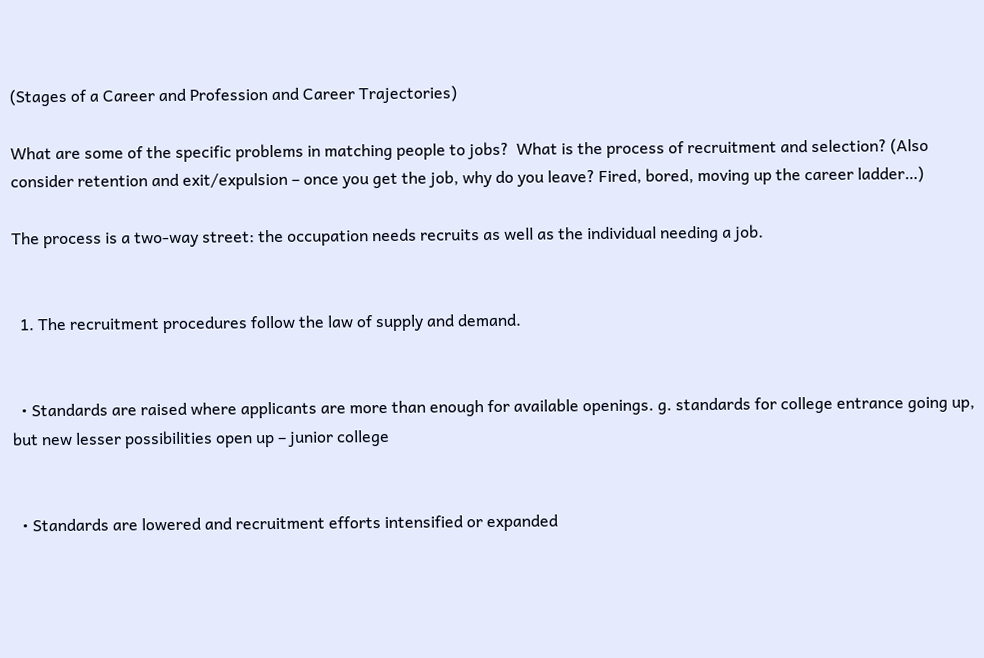(Stages of a Career and Profession and Career Trajectories)

What are some of the specific problems in matching people to jobs?  What is the process of recruitment and selection? (Also consider retention and exit/expulsion – once you get the job, why do you leave? Fired, bored, moving up the career ladder…)

The process is a two-way street: the occupation needs recruits as well as the individual needing a job.


  1. The recruitment procedures follow the law of supply and demand.


  • Standards are raised where applicants are more than enough for available openings. g. standards for college entrance going up, but new lesser possibilities open up – junior college


  • Standards are lowered and recruitment efforts intensified or expanded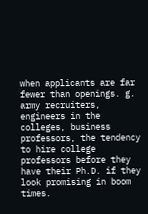when applicants are far fewer than openings. g. army recruiters, engineers in the colleges, business professors, the tendency to hire college professors before they have their Ph.D. if they look promising in boom times.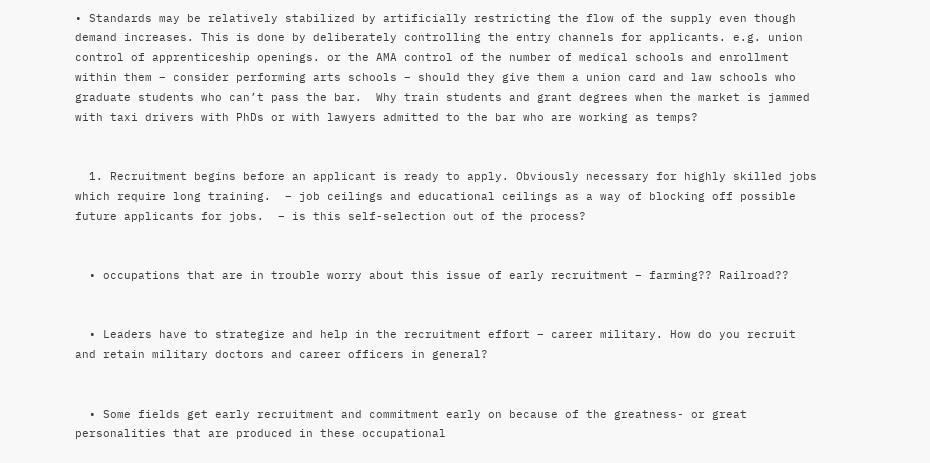• Standards may be relatively stabilized by artificially restricting the flow of the supply even though demand increases. This is done by deliberately controlling the entry channels for applicants. e.g. union control of apprenticeship openings. or the AMA control of the number of medical schools and enrollment within them – consider performing arts schools – should they give them a union card and law schools who graduate students who can’t pass the bar.  Why train students and grant degrees when the market is jammed with taxi drivers with PhDs or with lawyers admitted to the bar who are working as temps?


  1. Recruitment begins before an applicant is ready to apply. Obviously necessary for highly skilled jobs which require long training.  – job ceilings and educational ceilings as a way of blocking off possible future applicants for jobs.  – is this self-selection out of the process?


  • occupations that are in trouble worry about this issue of early recruitment – farming?? Railroad??


  • Leaders have to strategize and help in the recruitment effort – career military. How do you recruit and retain military doctors and career officers in general?


  • Some fields get early recruitment and commitment early on because of the greatness- or great personalities that are produced in these occupational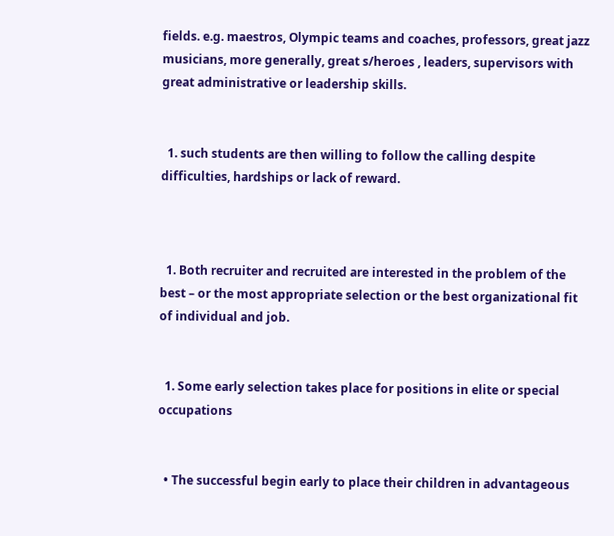fields. e.g. maestros, Olympic teams and coaches, professors, great jazz musicians, more generally, great s/heroes , leaders, supervisors with great administrative or leadership skills.


  1. such students are then willing to follow the calling despite difficulties, hardships or lack of reward.



  1. Both recruiter and recruited are interested in the problem of the best – or the most appropriate selection or the best organizational fit of individual and job.


  1. Some early selection takes place for positions in elite or special occupations


  • The successful begin early to place their children in advantageous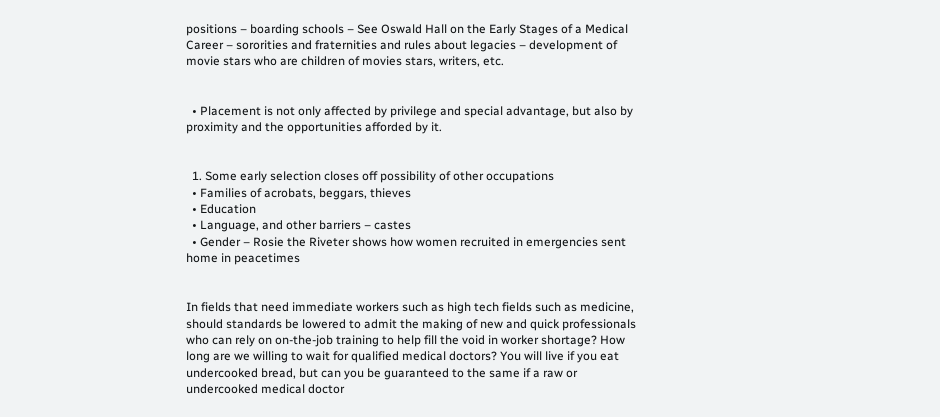positions – boarding schools – See Oswald Hall on the Early Stages of a Medical Career – sororities and fraternities and rules about legacies – development of movie stars who are children of movies stars, writers, etc.


  • Placement is not only affected by privilege and special advantage, but also by proximity and the opportunities afforded by it.


  1. Some early selection closes off possibility of other occupations
  • Families of acrobats, beggars, thieves
  • Education
  • Language, and other barriers – castes
  • Gender – Rosie the Riveter shows how women recruited in emergencies sent home in peacetimes


In fields that need immediate workers such as high tech fields such as medicine, should standards be lowered to admit the making of new and quick professionals who can rely on on-the-job training to help fill the void in worker shortage? How long are we willing to wait for qualified medical doctors? You will live if you eat undercooked bread, but can you be guaranteed to the same if a raw or undercooked medical doctor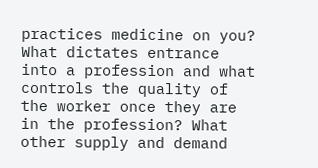practices medicine on you? What dictates entrance into a profession and what controls the quality of the worker once they are in the profession? What other supply and demand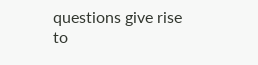questions give rise to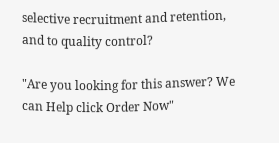selective recruitment and retention, and to quality control?

"Are you looking for this answer? We can Help click Order Now"